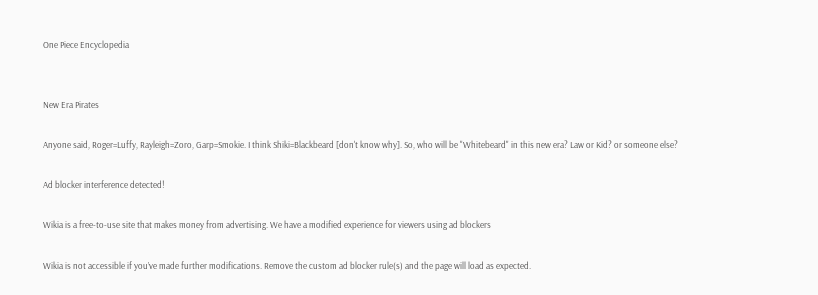One Piece Encyclopedia


New Era Pirates

Anyone said, Roger=Luffy, Rayleigh=Zoro, Garp=Smokie. I think Shiki=Blackbeard [don't know why]. So, who will be "Whitebeard" in this new era? Law or Kid? or someone else?

Ad blocker interference detected!

Wikia is a free-to-use site that makes money from advertising. We have a modified experience for viewers using ad blockers

Wikia is not accessible if you’ve made further modifications. Remove the custom ad blocker rule(s) and the page will load as expected.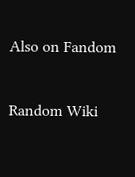Also on Fandom

Random Wiki